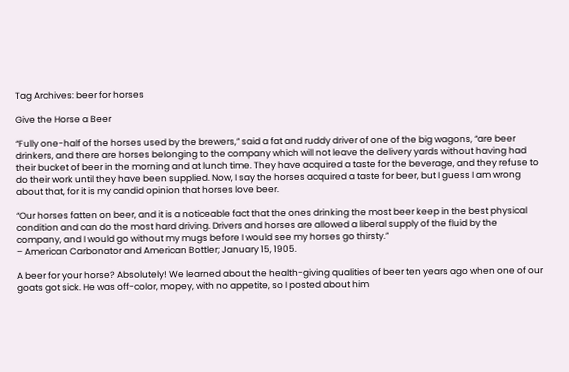Tag Archives: beer for horses

Give the Horse a Beer

“Fully one-half of the horses used by the brewers,” said a fat and ruddy driver of one of the big wagons, “are beer drinkers, and there are horses belonging to the company which will not leave the delivery yards without having had their bucket of beer in the morning and at lunch time. They have acquired a taste for the beverage, and they refuse to do their work until they have been supplied. Now, I say the horses acquired a taste for beer, but I guess I am wrong about that, for it is my candid opinion that horses love beer.

“Our horses fatten on beer, and it is a noticeable fact that the ones drinking the most beer keep in the best physical condition and can do the most hard driving. Drivers and horses are allowed a liberal supply of the fluid by the company, and I would go without my mugs before I would see my horses go thirsty.”
– American Carbonator and American Bottler; January 15, 1905.

A beer for your horse? Absolutely! We learned about the health-giving qualities of beer ten years ago when one of our goats got sick. He was off-color, mopey, with no appetite, so I posted about him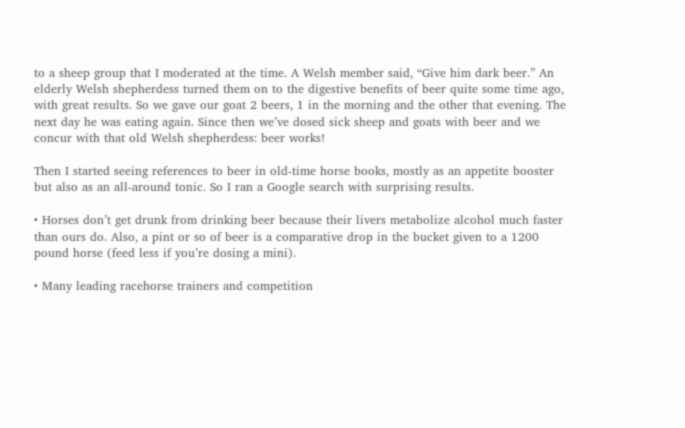to a sheep group that I moderated at the time. A Welsh member said, “Give him dark beer.” An elderly Welsh shepherdess turned them on to the digestive benefits of beer quite some time ago, with great results. So we gave our goat 2 beers, 1 in the morning and the other that evening. The next day he was eating again. Since then we’ve dosed sick sheep and goats with beer and we concur with that old Welsh shepherdess: beer works!

Then I started seeing references to beer in old-time horse books, mostly as an appetite booster but also as an all-around tonic. So I ran a Google search with surprising results.

• Horses don’t get drunk from drinking beer because their livers metabolize alcohol much faster than ours do. Also, a pint or so of beer is a comparative drop in the bucket given to a 1200 pound horse (feed less if you’re dosing a mini).

• Many leading racehorse trainers and competition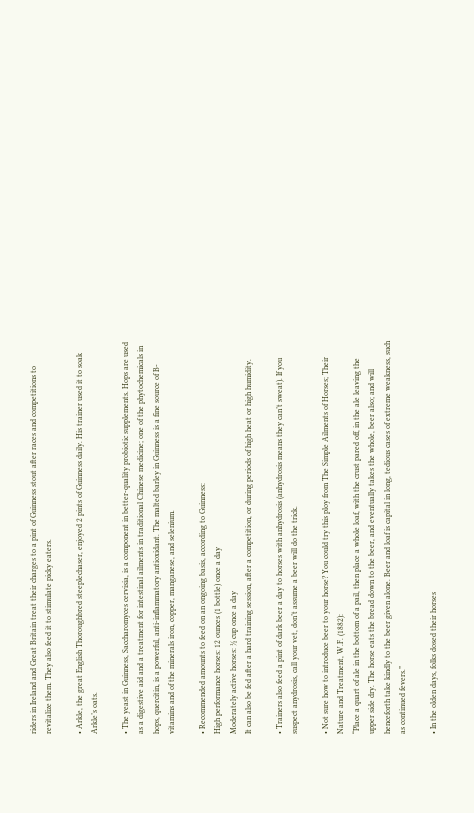riders in Ireland and Great Britain treat their charges to a pint of Guinness stout after races and competitions to revitalize them. They also feed it to stimulate picky eaters.

• Arkle, the great English Thoroughbred steeplechaser, enjoyed 2 pints of Guinness daily. His trainer used it to soak Arkle’s oats.

• The yeast in Guinness, Saccharomyces cervisia, is a component in better-quality probiotic supplements. Hops are used as a digestive aid and a treatment for intestinal ailments in traditional Chinese medicine; one of the phytochemicals in hops, quercitin, is a powerful, anti-inflammatory antioxidant. The malted barley in Guinness is a fine source of B-vitamins and of the minerals iron, copper, manganese, and selenium.

• Recommended amounts to feed on an ongoing basis, according to Guinness:
High performance horses: 12 ounces (1 bottle) once a day
Moderately active horses: ½ cup once a day
It can also be fed after a hard training session, after a competition, or during periods of high heat or high humidity.

• Trainers also feed a pint of dark beer a day to horses with anhydrosis (anhydrosis means they can’t sweat). If you suspect anydrosis, call your vet, don’t assume a beer will do the trick.

• Not sure how to introduce beer to your horse? You could try this ploy from The Simple Ailments of Horses; Their Nature and Treatment, W.F. (1882):
“Place a quart of ale in the bottom of a pail, then place a whole loaf, with the crust pared off, in the ale leaving the upper side dry. The horse eats the bread down to the beer, and eventually takes the whole, beer also; and will henceforth take kindly to the beer given alone. Beer and loaf is capital in long, tedious cases of extreme weakness, such as continued fevers.”

• In the olden days, folks dosed their horses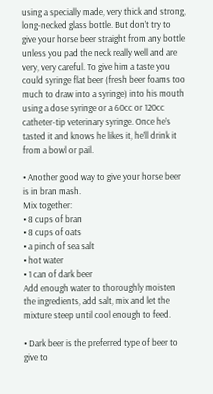using a specially made, very thick and strong, long-necked glass bottle. But don’t try to give your horse beer straight from any bottle unless you pad the neck really well and are very, very careful. To give him a taste you could syringe flat beer (fresh beer foams too much to draw into a syringe) into his mouth using a dose syringe or a 60cc or 120cc catheter-tip veterinary syringe. Once he’s tasted it and knows he likes it, he’ll drink it from a bowl or pail.

• Another good way to give your horse beer is in bran mash.
Mix together:
• 8 cups of bran
• 8 cups of oats
• a pinch of sea salt
• hot water
• 1 can of dark beer
Add enough water to thoroughly moisten the ingredients, add salt, mix and let the mixture steep until cool enough to feed.

• Dark beer is the preferred type of beer to give to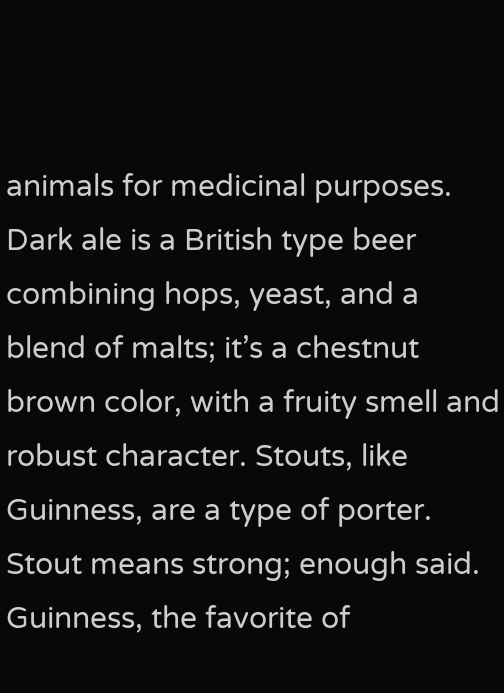animals for medicinal purposes. Dark ale is a British type beer combining hops, yeast, and a blend of malts; it’s a chestnut brown color, with a fruity smell and robust character. Stouts, like Guinness, are a type of porter. Stout means strong; enough said. Guinness, the favorite of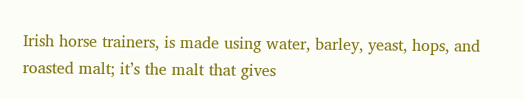Irish horse trainers, is made using water, barley, yeast, hops, and roasted malt; it’s the malt that gives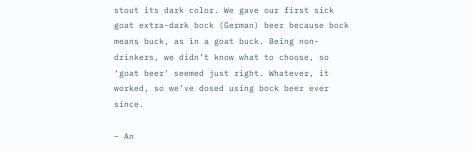stout its dark color. We gave our first sick goat extra-dark bock (German) beer because bock means buck, as in a goat buck. Being non-drinkers, we didn’t know what to choose, so ‘goat beer’ seemed just right. Whatever, it worked, so we’ve dosed using bock beer ever since.

– An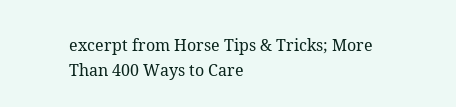excerpt from Horse Tips & Tricks; More Than 400 Ways to Care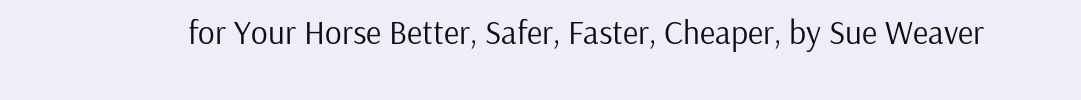for Your Horse Better, Safer, Faster, Cheaper, by Sue Weaver